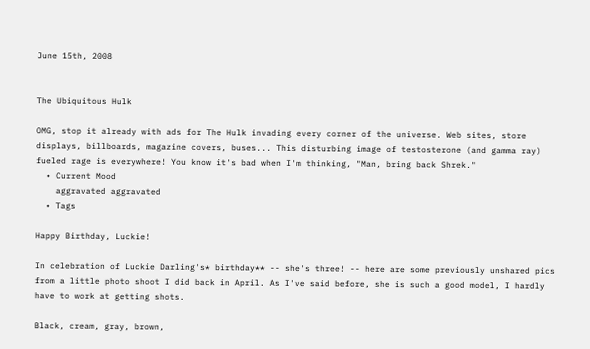June 15th, 2008


The Ubiquitous Hulk

OMG, stop it already with ads for The Hulk invading every corner of the universe. Web sites, store displays, billboards, magazine covers, buses... This disturbing image of testosterone (and gamma ray) fueled rage is everywhere! You know it's bad when I'm thinking, "Man, bring back Shrek."
  • Current Mood
    aggravated aggravated
  • Tags

Happy Birthday, Luckie!

In celebration of Luckie Darling's* birthday** -- she's three! -- here are some previously unshared pics from a little photo shoot I did back in April. As I've said before, she is such a good model, I hardly have to work at getting shots.

Black, cream, gray, brown,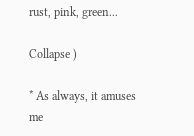rust, pink, green...

Collapse )

* As always, it amuses me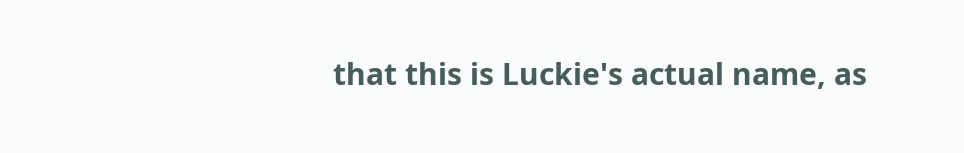that this is Luckie's actual name, as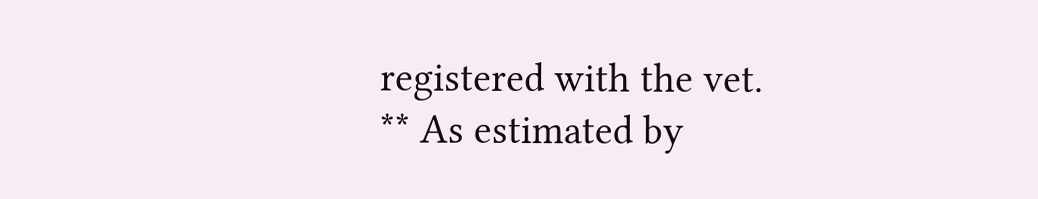registered with the vet.
** As estimated by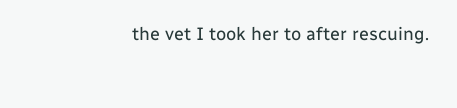the vet I took her to after rescuing.